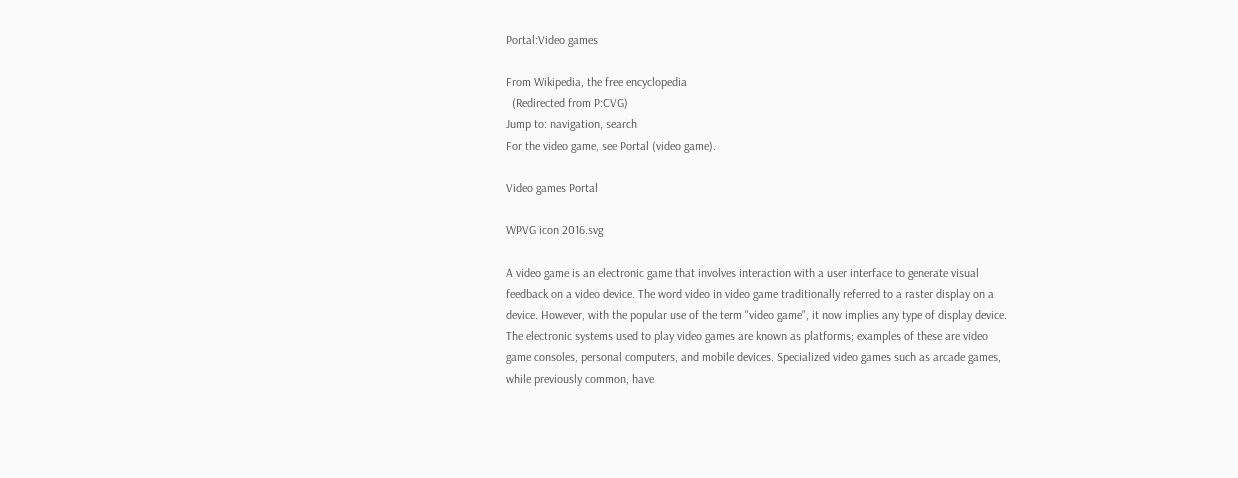Portal:Video games

From Wikipedia, the free encyclopedia
  (Redirected from P:CVG)
Jump to: navigation, search
For the video game, see Portal (video game).

Video games Portal

WPVG icon 2016.svg

A video game is an electronic game that involves interaction with a user interface to generate visual feedback on a video device. The word video in video game traditionally referred to a raster display on a device. However, with the popular use of the term "video game", it now implies any type of display device. The electronic systems used to play video games are known as platforms; examples of these are video game consoles, personal computers, and mobile devices. Specialized video games such as arcade games, while previously common, have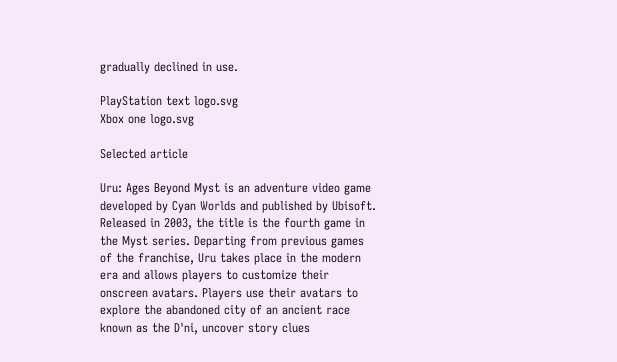gradually declined in use.

PlayStation text logo.svg
Xbox one logo.svg

Selected article

Uru: Ages Beyond Myst is an adventure video game developed by Cyan Worlds and published by Ubisoft. Released in 2003, the title is the fourth game in the Myst series. Departing from previous games of the franchise, Uru takes place in the modern era and allows players to customize their onscreen avatars. Players use their avatars to explore the abandoned city of an ancient race known as the D'ni, uncover story clues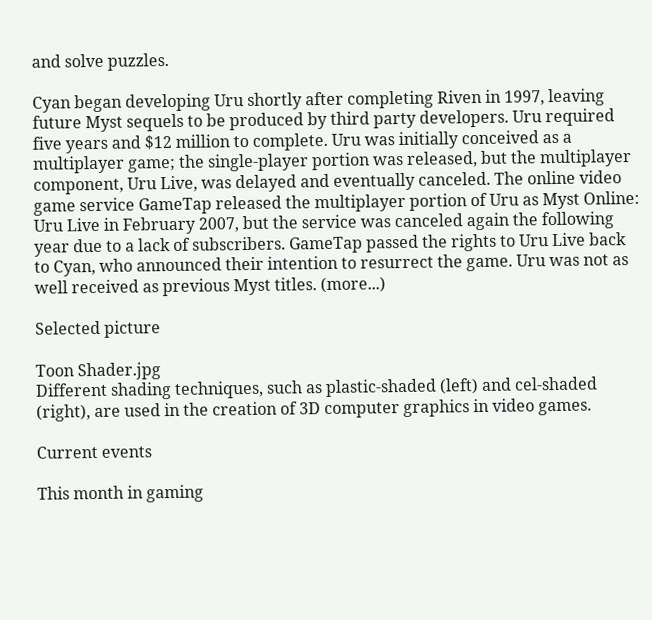and solve puzzles.

Cyan began developing Uru shortly after completing Riven in 1997, leaving future Myst sequels to be produced by third party developers. Uru required five years and $12 million to complete. Uru was initially conceived as a multiplayer game; the single-player portion was released, but the multiplayer component, Uru Live, was delayed and eventually canceled. The online video game service GameTap released the multiplayer portion of Uru as Myst Online: Uru Live in February 2007, but the service was canceled again the following year due to a lack of subscribers. GameTap passed the rights to Uru Live back to Cyan, who announced their intention to resurrect the game. Uru was not as well received as previous Myst titles. (more...)

Selected picture

Toon Shader.jpg
Different shading techniques, such as plastic-shaded (left) and cel-shaded (right), are used in the creation of 3D computer graphics in video games.

Current events

This month in gaming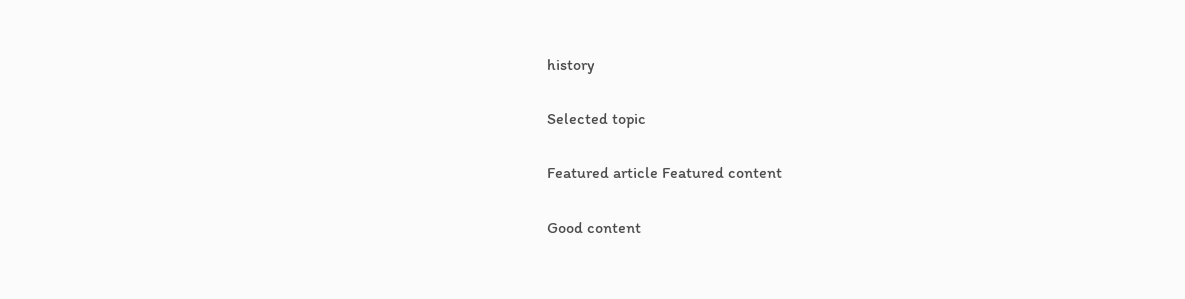history

Selected topic

Featured article Featured content

Good content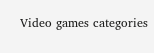Video games categories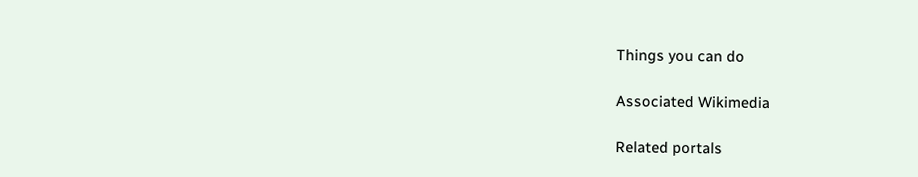Things you can do

Associated Wikimedia

Related portals